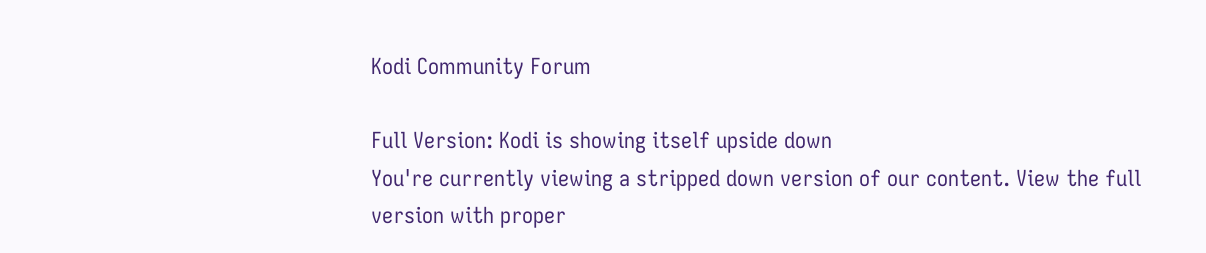Kodi Community Forum

Full Version: Kodi is showing itself upside down
You're currently viewing a stripped down version of our content. View the full version with proper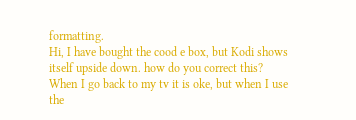formatting.
Hi, I have bought the cood e box, but Kodi shows itself upside down. how do you correct this?
When I go back to my tv it is oke, but when I use the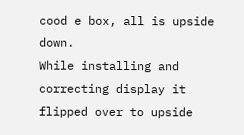cood e box, all is upside down.
While installing and correcting display it flipped over to upside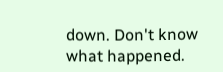down. Don't know what happened.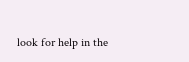look for help in the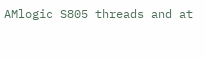AMlogic S805 threads and at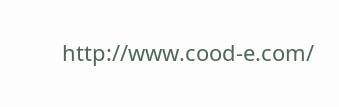http://www.cood-e.com/